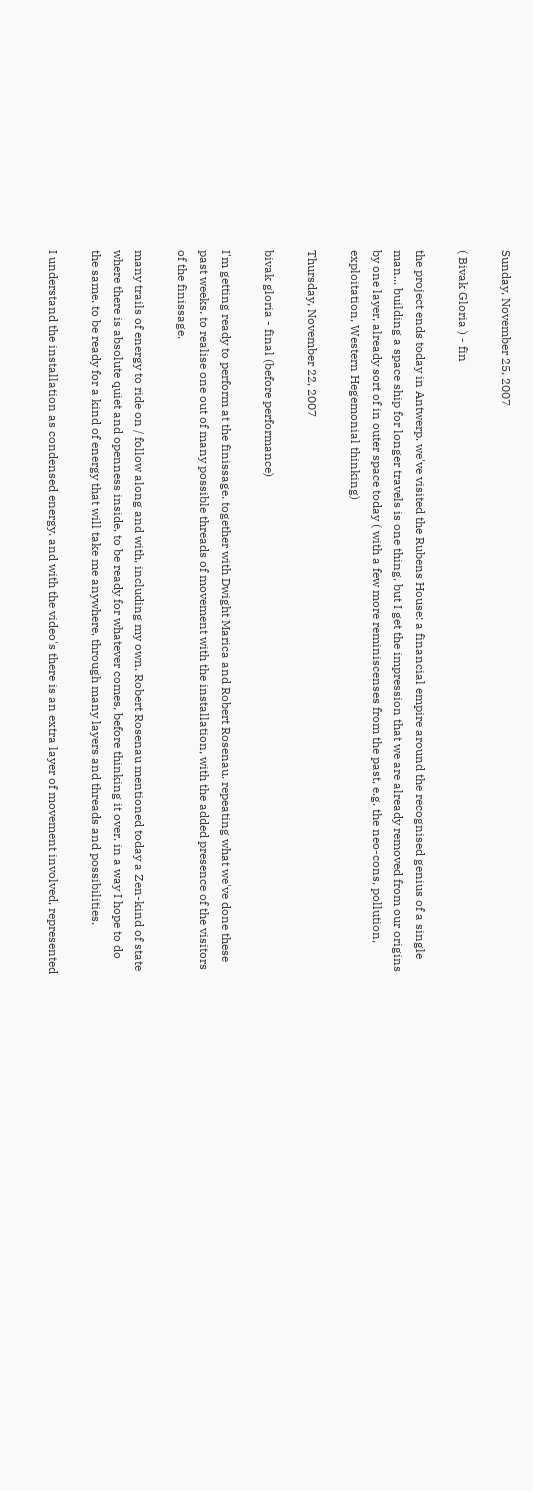Sunday, November 25, 2007

( Bivak Gloria ) - fin

the project ends today in Antwerp. we've visited the Rubens House: a financial empire around the recognised genius of a single man... building a space ship for longer travels is one thing, but I get the impression that we are already removed from our origins by one layer, already sort of in outer space today ( with a few more reminiscenses from the past, e.g. the neo-cons, pollution, exploitation, Western Hegemonial thinking)

Thursday, November 22, 2007

bivak gloria - final (before performance)

I'm getting ready to perform at the finissage. together with Dwight Marica and Robert Rosenau. repeating what we've done these past weeks. to realise one out of many possible threads of movement with the installation, with the added presence of the visitors of the finissage.

many trails of energy to ride on / follow along and with, including my own. Robert Rosenau mentioned today a Zen-kind of state where there is absolute quiet and openness inside, to be ready for whatever comes, before thinking it over. in a way I hope to do the same. to be ready for a kind of energy that will take me anywhere, through many layers and threads and possibilities.

I understand the installation as condensed energy. and with the video's there is an extra layer of movement involved, represented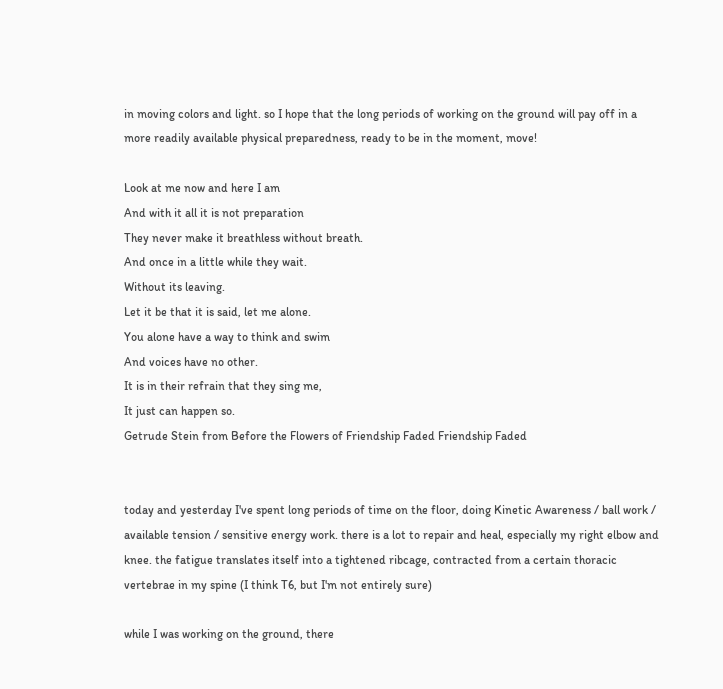in moving colors and light. so I hope that the long periods of working on the ground will pay off in a more readily available physical preparedness, ready to be in the moment, move!

Look at me now and here I am
And with it all it is not preparation
They never make it breathless without breath.
And once in a little while they wait.
Without its leaving.
Let it be that it is said, let me alone.
You alone have a way to think and swim
And voices have no other.
It is in their refrain that they sing me,
It just can happen so.
Getrude Stein from Before the Flowers of Friendship Faded Friendship Faded


today and yesterday I've spent long periods of time on the floor, doing Kinetic Awareness / ball work / available tension / sensitive energy work. there is a lot to repair and heal, especially my right elbow and knee. the fatigue translates itself into a tightened ribcage, contracted from a certain thoracic vertebrae in my spine (I think T6, but I'm not entirely sure)

while I was working on the ground, there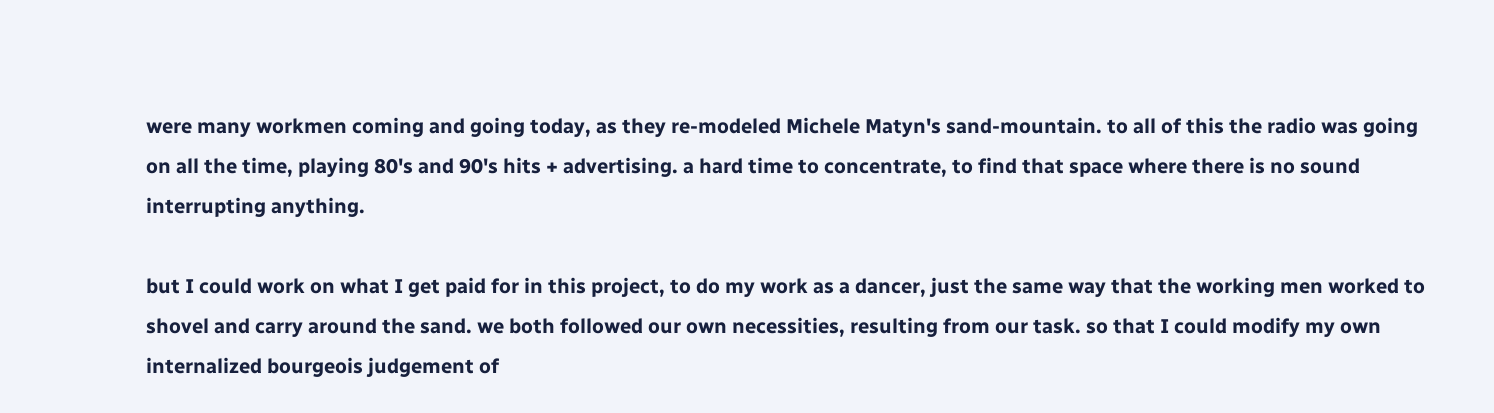were many workmen coming and going today, as they re-modeled Michele Matyn's sand-mountain. to all of this the radio was going on all the time, playing 80's and 90's hits + advertising. a hard time to concentrate, to find that space where there is no sound interrupting anything.

but I could work on what I get paid for in this project, to do my work as a dancer, just the same way that the working men worked to shovel and carry around the sand. we both followed our own necessities, resulting from our task. so that I could modify my own internalized bourgeois judgement of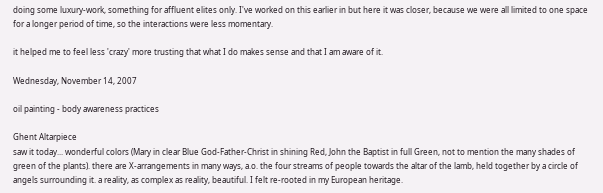doing some luxury-work, something for affluent elites only. I've worked on this earlier in but here it was closer, because we were all limited to one space for a longer period of time, so the interactions were less momentary.

it helped me to feel less 'crazy' more trusting that what I do makes sense and that I am aware of it.

Wednesday, November 14, 2007

oil painting - body awareness practices

Ghent Altarpiece
saw it today... wonderful colors (Mary in clear Blue God-Father-Christ in shining Red, John the Baptist in full Green, not to mention the many shades of green of the plants). there are X-arrangements in many ways, a.o. the four streams of people towards the altar of the lamb, held together by a circle of angels surrounding it. a reality, as complex as reality, beautiful. I felt re-rooted in my European heritage.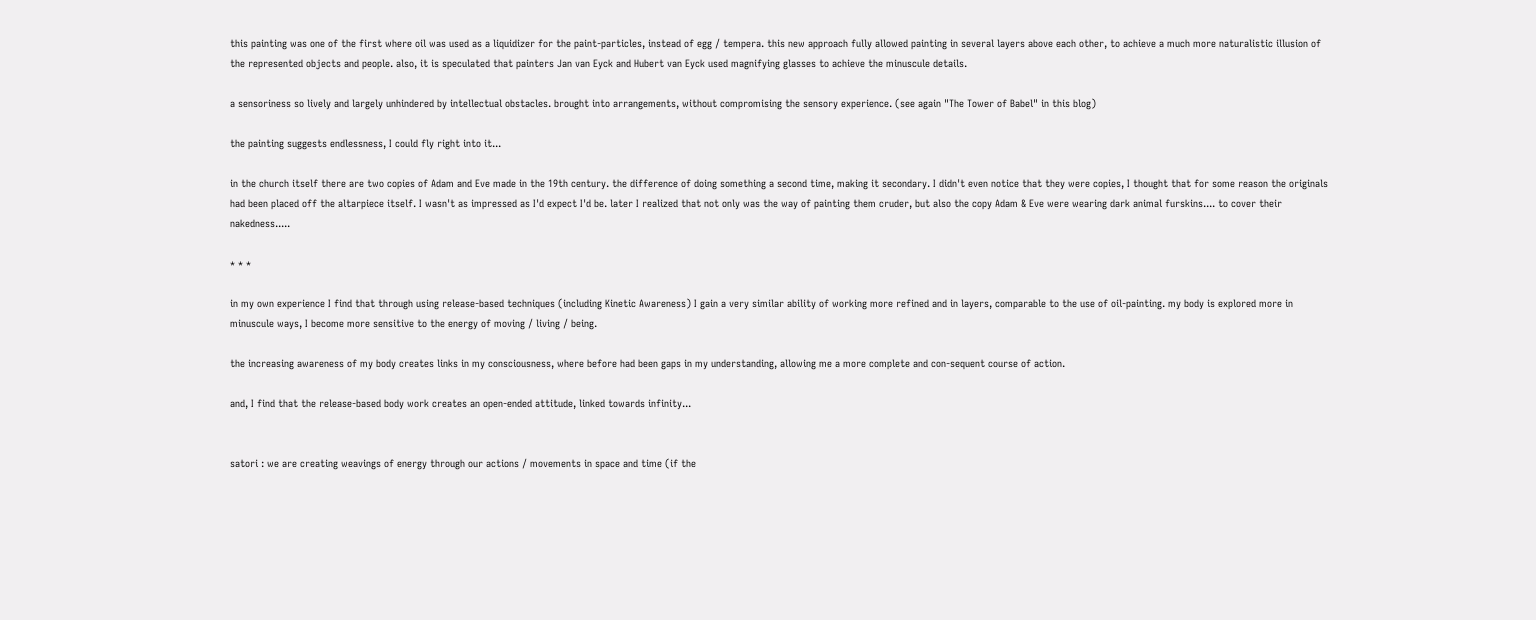this painting was one of the first where oil was used as a liquidizer for the paint-particles, instead of egg / tempera. this new approach fully allowed painting in several layers above each other, to achieve a much more naturalistic illusion of the represented objects and people. also, it is speculated that painters Jan van Eyck and Hubert van Eyck used magnifying glasses to achieve the minuscule details.

a sensoriness so lively and largely unhindered by intellectual obstacles. brought into arrangements, without compromising the sensory experience. (see again "The Tower of Babel" in this blog)

the painting suggests endlessness, I could fly right into it...

in the church itself there are two copies of Adam and Eve made in the 19th century. the difference of doing something a second time, making it secondary. I didn't even notice that they were copies, I thought that for some reason the originals had been placed off the altarpiece itself. I wasn't as impressed as I'd expect I'd be. later I realized that not only was the way of painting them cruder, but also the copy Adam & Eve were wearing dark animal furskins.... to cover their nakedness.....

* * *

in my own experience I find that through using release-based techniques (including Kinetic Awareness) I gain a very similar ability of working more refined and in layers, comparable to the use of oil-painting. my body is explored more in minuscule ways, I become more sensitive to the energy of moving / living / being.

the increasing awareness of my body creates links in my consciousness, where before had been gaps in my understanding, allowing me a more complete and con-sequent course of action.

and, I find that the release-based body work creates an open-ended attitude, linked towards infinity...


satori : we are creating weavings of energy through our actions / movements in space and time (if the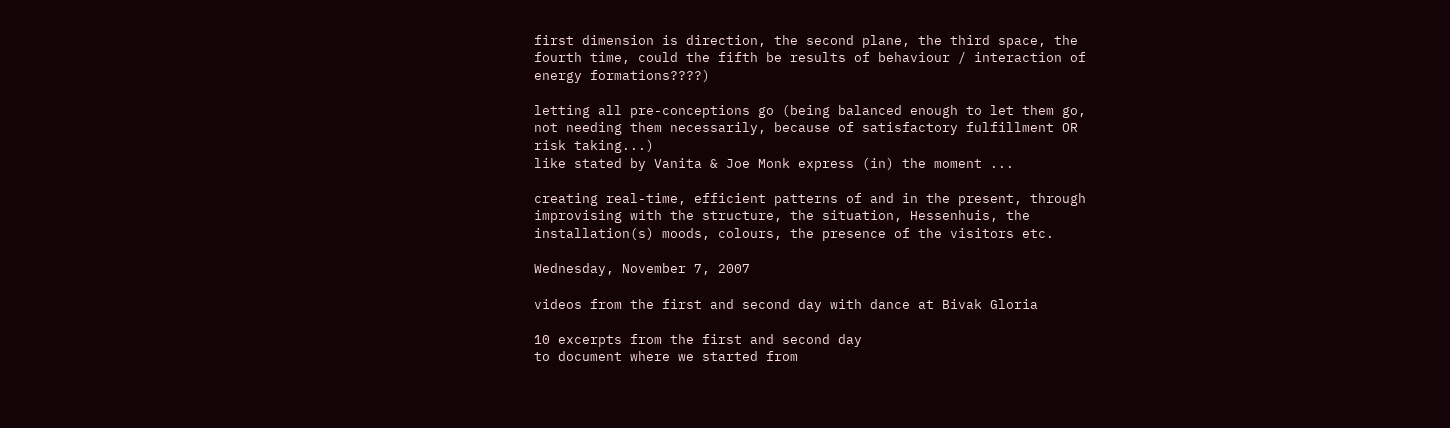first dimension is direction, the second plane, the third space, the fourth time, could the fifth be results of behaviour / interaction of energy formations????)

letting all pre-conceptions go (being balanced enough to let them go, not needing them necessarily, because of satisfactory fulfillment OR risk taking...)
like stated by Vanita & Joe Monk express (in) the moment ...

creating real-time, efficient patterns of and in the present, through improvising with the structure, the situation, Hessenhuis, the installation(s) moods, colours, the presence of the visitors etc.

Wednesday, November 7, 2007

videos from the first and second day with dance at Bivak Gloria

10 excerpts from the first and second day
to document where we started from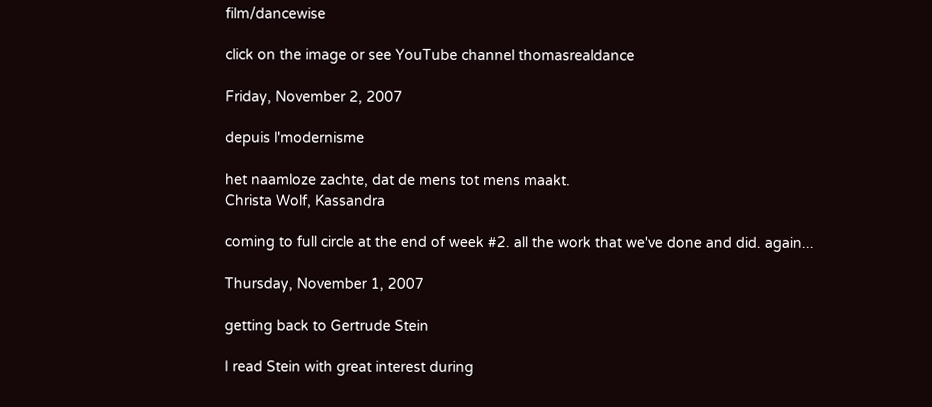film/dancewise

click on the image or see YouTube channel thomasrealdance

Friday, November 2, 2007

depuis l'modernisme

het naamloze zachte, dat de mens tot mens maakt.
Christa Wolf, Kassandra

coming to full circle at the end of week #2. all the work that we've done and did. again...

Thursday, November 1, 2007

getting back to Gertrude Stein

I read Stein with great interest during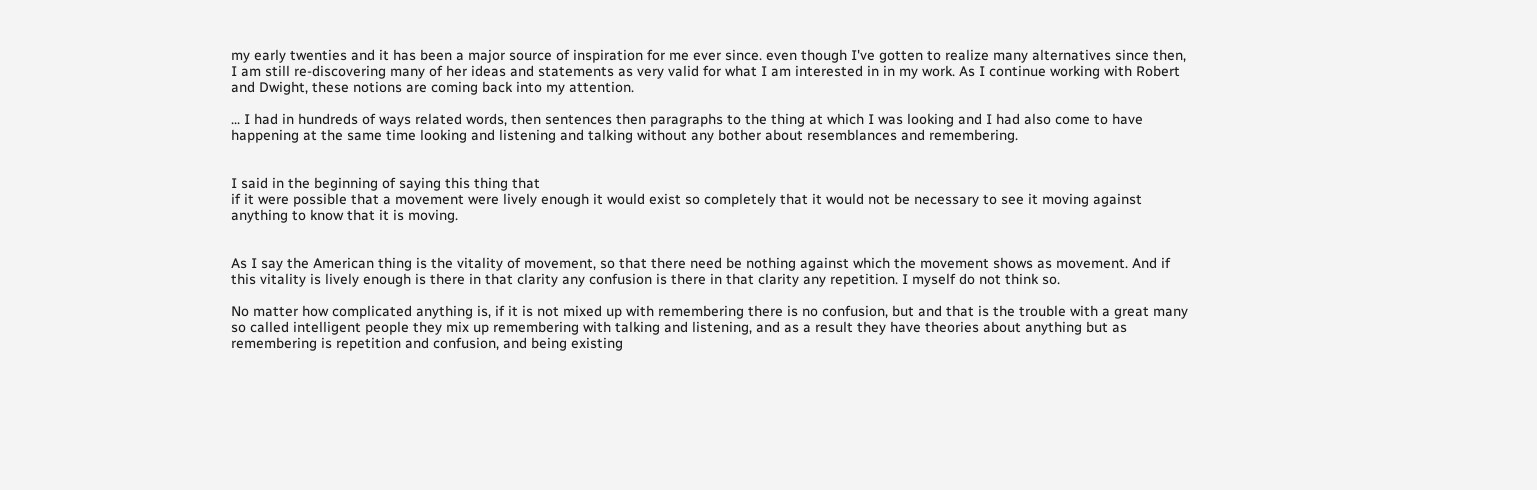my early twenties and it has been a major source of inspiration for me ever since. even though I've gotten to realize many alternatives since then, I am still re-discovering many of her ideas and statements as very valid for what I am interested in in my work. As I continue working with Robert and Dwight, these notions are coming back into my attention.

... I had in hundreds of ways related words, then sentences then paragraphs to the thing at which I was looking and I had also come to have happening at the same time looking and listening and talking without any bother about resemblances and remembering.


I said in the beginning of saying this thing that
if it were possible that a movement were lively enough it would exist so completely that it would not be necessary to see it moving against anything to know that it is moving.


As I say the American thing is the vitality of movement, so that there need be nothing against which the movement shows as movement. And if this vitality is lively enough is there in that clarity any confusion is there in that clarity any repetition. I myself do not think so.

No matter how complicated anything is, if it is not mixed up with remembering there is no confusion, but and that is the trouble with a great many so called intelligent people they mix up remembering with talking and listening, and as a result they have theories about anything but as remembering is repetition and confusion, and being existing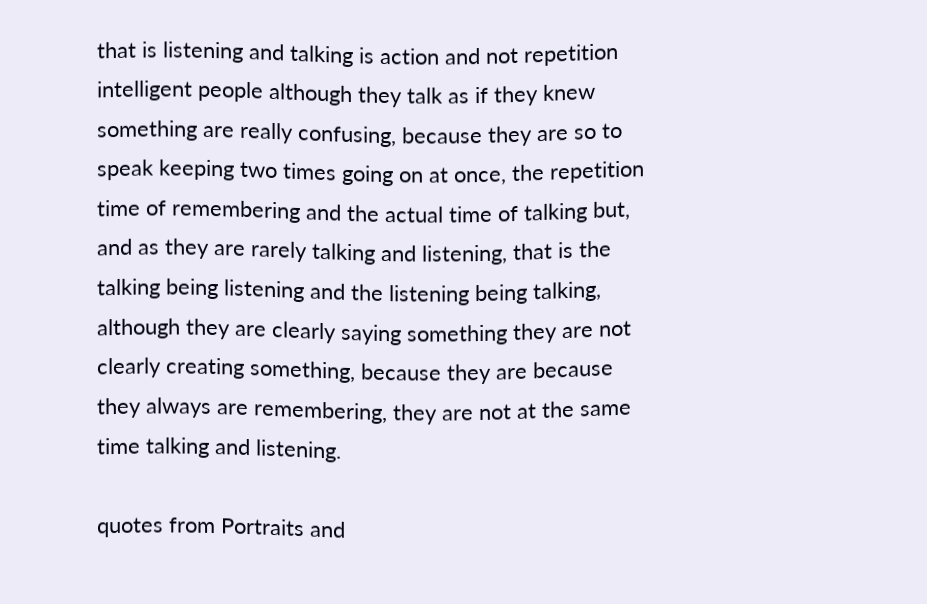that is listening and talking is action and not repetition intelligent people although they talk as if they knew something are really confusing, because they are so to speak keeping two times going on at once, the repetition time of remembering and the actual time of talking but, and as they are rarely talking and listening, that is the talking being listening and the listening being talking, although they are clearly saying something they are not clearly creating something, because they are because they always are remembering, they are not at the same time talking and listening.

quotes from Portraits and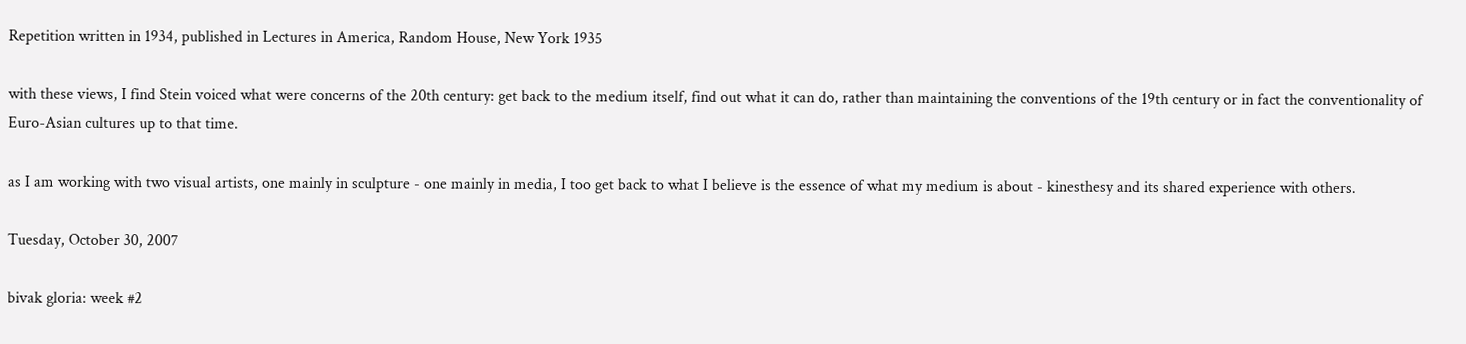Repetition written in 1934, published in Lectures in America, Random House, New York 1935

with these views, I find Stein voiced what were concerns of the 20th century: get back to the medium itself, find out what it can do, rather than maintaining the conventions of the 19th century or in fact the conventionality of Euro-Asian cultures up to that time.

as I am working with two visual artists, one mainly in sculpture - one mainly in media, I too get back to what I believe is the essence of what my medium is about - kinesthesy and its shared experience with others.

Tuesday, October 30, 2007

bivak gloria: week #2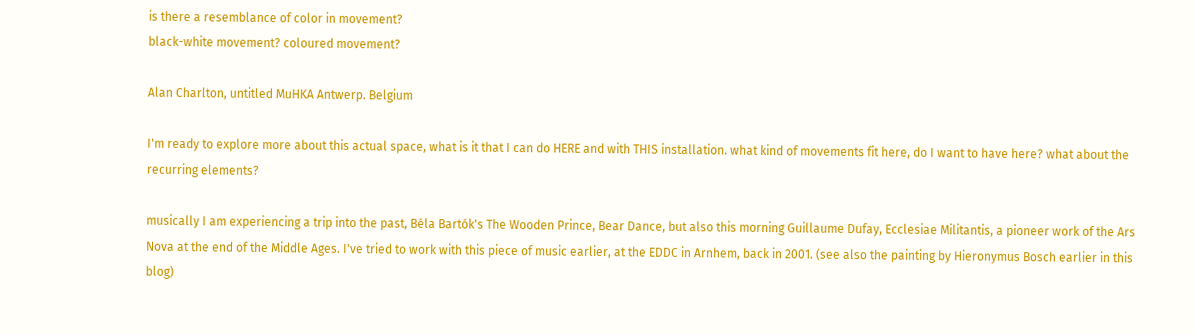is there a resemblance of color in movement?
black-white movement? coloured movement?

Alan Charlton, untitled MuHKA Antwerp. Belgium

I'm ready to explore more about this actual space, what is it that I can do HERE and with THIS installation. what kind of movements fit here, do I want to have here? what about the recurring elements?

musically I am experiencing a trip into the past, Béla Bartók's The Wooden Prince, Bear Dance, but also this morning Guillaume Dufay, Ecclesiae Militantis, a pioneer work of the Ars Nova at the end of the Middle Ages. I've tried to work with this piece of music earlier, at the EDDC in Arnhem, back in 2001. (see also the painting by Hieronymus Bosch earlier in this blog)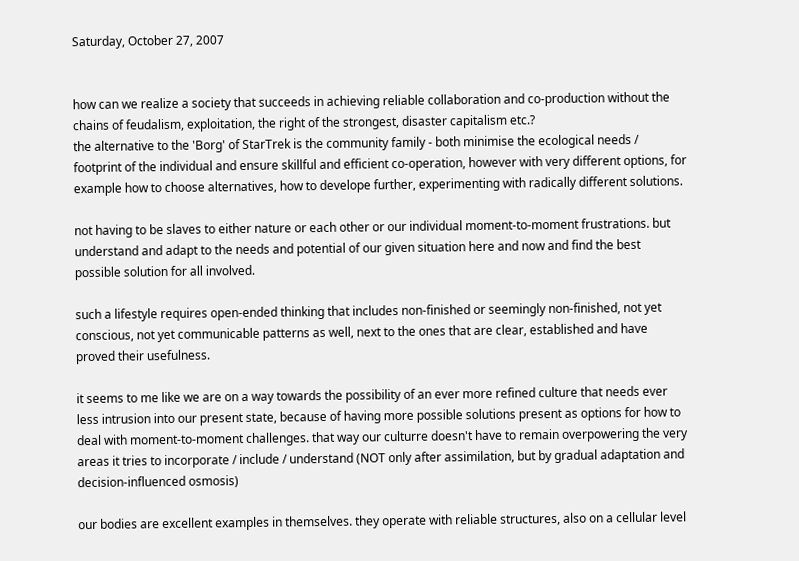Saturday, October 27, 2007


how can we realize a society that succeeds in achieving reliable collaboration and co-production without the chains of feudalism, exploitation, the right of the strongest, disaster capitalism etc.?
the alternative to the 'Borg' of StarTrek is the community family - both minimise the ecological needs / footprint of the individual and ensure skillful and efficient co-operation, however with very different options, for example how to choose alternatives, how to develope further, experimenting with radically different solutions.

not having to be slaves to either nature or each other or our individual moment-to-moment frustrations. but understand and adapt to the needs and potential of our given situation here and now and find the best possible solution for all involved.

such a lifestyle requires open-ended thinking that includes non-finished or seemingly non-finished, not yet conscious, not yet communicable patterns as well, next to the ones that are clear, established and have proved their usefulness.

it seems to me like we are on a way towards the possibility of an ever more refined culture that needs ever less intrusion into our present state, because of having more possible solutions present as options for how to deal with moment-to-moment challenges. that way our culturre doesn't have to remain overpowering the very areas it tries to incorporate / include / understand (NOT only after assimilation, but by gradual adaptation and decision-influenced osmosis)

our bodies are excellent examples in themselves. they operate with reliable structures, also on a cellular level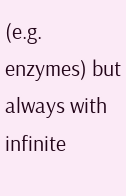(e.g. enzymes) but always with infinite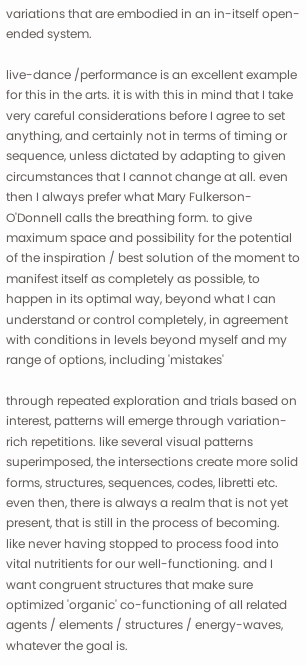variations that are embodied in an in-itself open-ended system.

live-dance /performance is an excellent example for this in the arts. it is with this in mind that I take very careful considerations before I agree to set anything, and certainly not in terms of timing or sequence, unless dictated by adapting to given circumstances that I cannot change at all. even then I always prefer what Mary Fulkerson-O'Donnell calls the breathing form. to give maximum space and possibility for the potential of the inspiration / best solution of the moment to manifest itself as completely as possible, to happen in its optimal way, beyond what I can understand or control completely, in agreement with conditions in levels beyond myself and my range of options, including 'mistakes'

through repeated exploration and trials based on interest, patterns will emerge through variation-rich repetitions. like several visual patterns superimposed, the intersections create more solid forms, structures, sequences, codes, libretti etc.
even then, there is always a realm that is not yet present, that is still in the process of becoming. like never having stopped to process food into vital nutritients for our well-functioning. and I want congruent structures that make sure optimized 'organic' co-functioning of all related agents / elements / structures / energy-waves, whatever the goal is.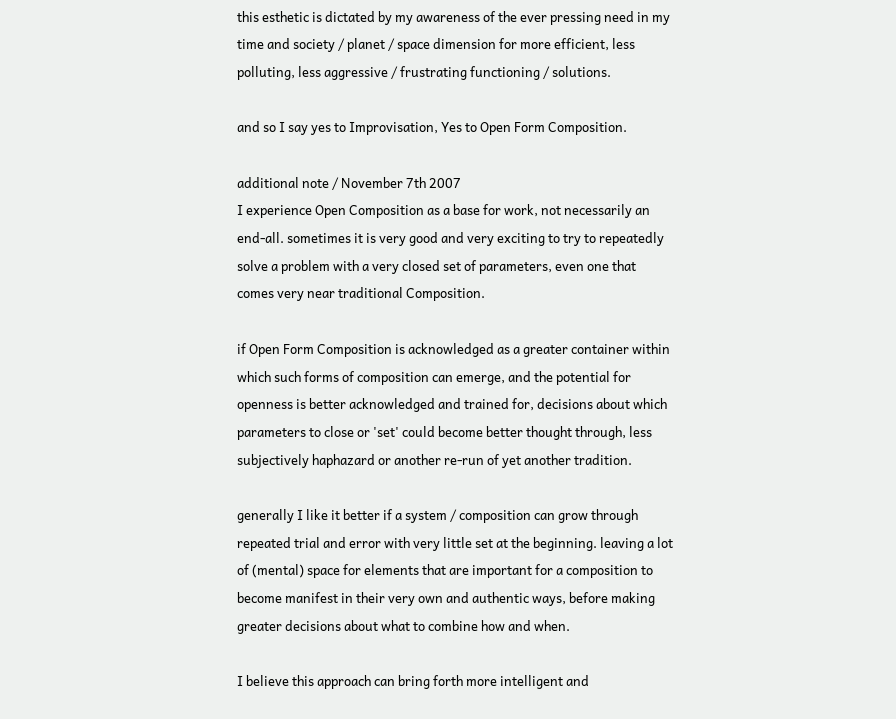this esthetic is dictated by my awareness of the ever pressing need in my time and society / planet / space dimension for more efficient, less polluting, less aggressive / frustrating functioning / solutions.

and so I say yes to Improvisation, Yes to Open Form Composition.

additional note / November 7th 2007
I experience Open Composition as a base for work, not necessarily an end-all. sometimes it is very good and very exciting to try to repeatedly solve a problem with a very closed set of parameters, even one that comes very near traditional Composition.

if Open Form Composition is acknowledged as a greater container within which such forms of composition can emerge, and the potential for openness is better acknowledged and trained for, decisions about which parameters to close or 'set' could become better thought through, less subjectively haphazard or another re-run of yet another tradition.

generally I like it better if a system / composition can grow through repeated trial and error with very little set at the beginning. leaving a lot of (mental) space for elements that are important for a composition to become manifest in their very own and authentic ways, before making greater decisions about what to combine how and when.

I believe this approach can bring forth more intelligent and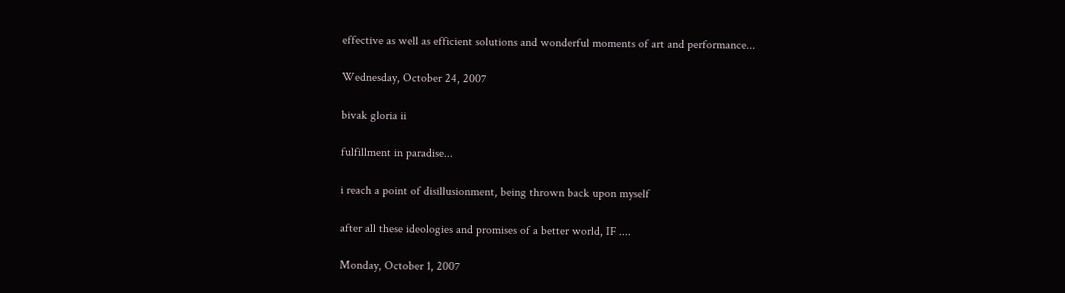effective as well as efficient solutions and wonderful moments of art and performance...

Wednesday, October 24, 2007

bivak gloria ii

fulfillment in paradise...

i reach a point of disillusionment, being thrown back upon myself

after all these ideologies and promises of a better world, IF ....

Monday, October 1, 2007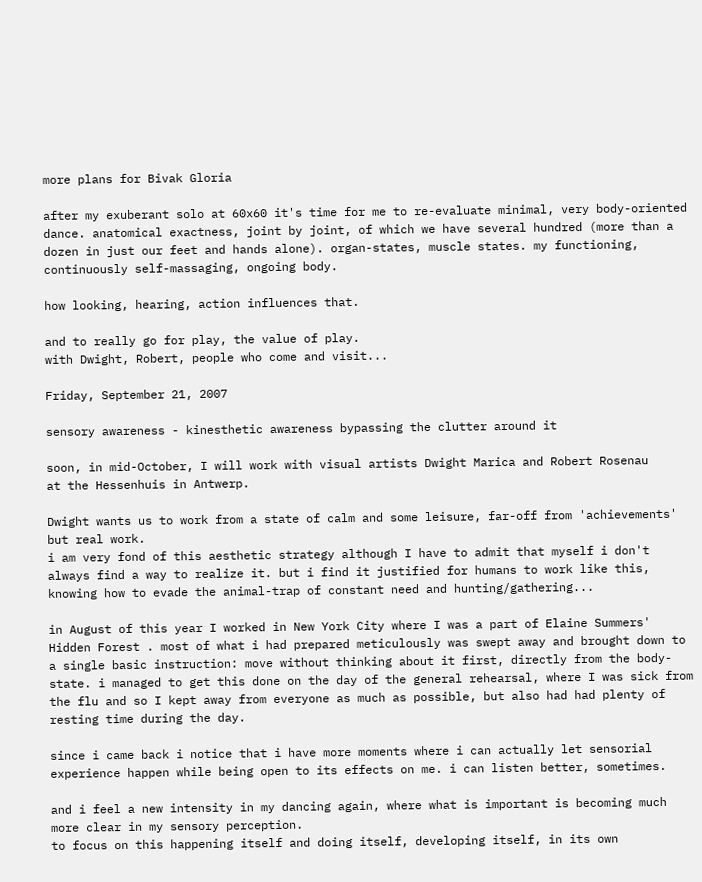more plans for Bivak Gloria

after my exuberant solo at 60x60 it's time for me to re-evaluate minimal, very body-oriented dance. anatomical exactness, joint by joint, of which we have several hundred (more than a dozen in just our feet and hands alone). organ-states, muscle states. my functioning, continuously self-massaging, ongoing body.

how looking, hearing, action influences that.

and to really go for play, the value of play.
with Dwight, Robert, people who come and visit...

Friday, September 21, 2007

sensory awareness - kinesthetic awareness bypassing the clutter around it

soon, in mid-October, I will work with visual artists Dwight Marica and Robert Rosenau
at the Hessenhuis in Antwerp.

Dwight wants us to work from a state of calm and some leisure, far-off from 'achievements' but real work.
i am very fond of this aesthetic strategy although I have to admit that myself i don't always find a way to realize it. but i find it justified for humans to work like this, knowing how to evade the animal-trap of constant need and hunting/gathering...

in August of this year I worked in New York City where I was a part of Elaine Summers' Hidden Forest . most of what i had prepared meticulously was swept away and brought down to a single basic instruction: move without thinking about it first, directly from the body-state. i managed to get this done on the day of the general rehearsal, where I was sick from the flu and so I kept away from everyone as much as possible, but also had had plenty of resting time during the day.

since i came back i notice that i have more moments where i can actually let sensorial experience happen while being open to its effects on me. i can listen better, sometimes.

and i feel a new intensity in my dancing again, where what is important is becoming much more clear in my sensory perception.
to focus on this happening itself and doing itself, developing itself, in its own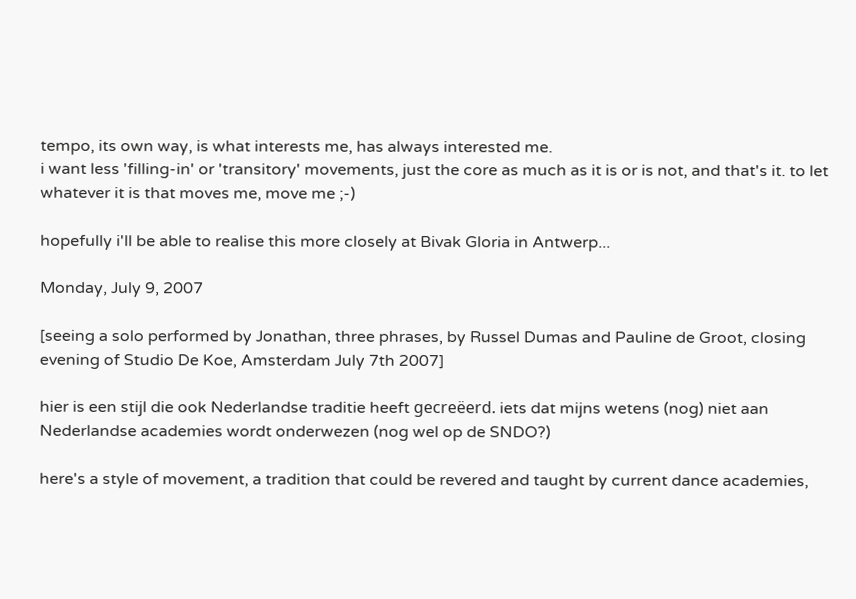tempo, its own way, is what interests me, has always interested me.
i want less 'filling-in' or 'transitory' movements, just the core as much as it is or is not, and that's it. to let whatever it is that moves me, move me ;-)

hopefully i'll be able to realise this more closely at Bivak Gloria in Antwerp...

Monday, July 9, 2007

[seeing a solo performed by Jonathan, three phrases, by Russel Dumas and Pauline de Groot, closing evening of Studio De Koe, Amsterdam July 7th 2007]

hier is een stijl die ook Nederlandse traditie heeft gecreëerd. iets dat mijns wetens (nog) niet aan Nederlandse academies wordt onderwezen (nog wel op de SNDO?)

here's a style of movement, a tradition that could be revered and taught by current dance academies,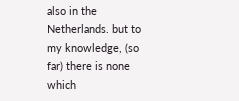also in the Netherlands. but to my knowledge, (so far) there is none which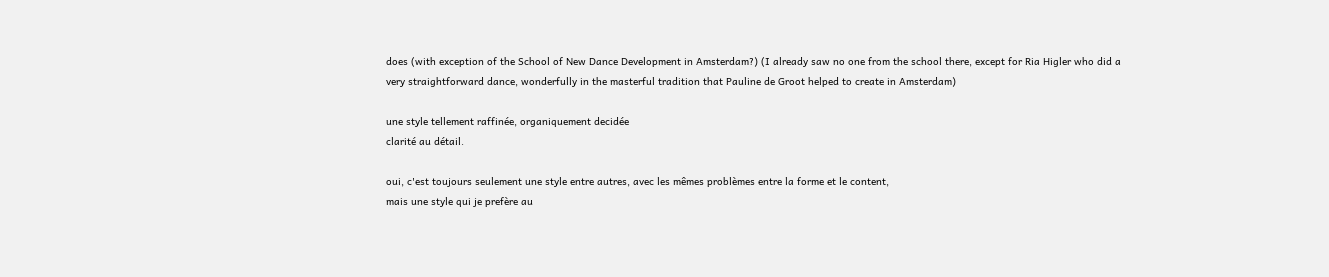does (with exception of the School of New Dance Development in Amsterdam?) (I already saw no one from the school there, except for Ria Higler who did a very straightforward dance, wonderfully in the masterful tradition that Pauline de Groot helped to create in Amsterdam)

une style tellement raffinée, organiquement decidée
clarité au détail.

oui, c'est toujours seulement une style entre autres, avec les mêmes problèmes entre la forme et le content,
mais une style qui je prefère au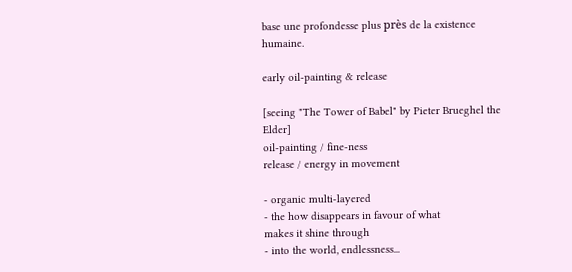base une profondesse plus près de la existence humaine.

early oil-painting & release

[seeing "The Tower of Babel" by Pieter Brueghel the Elder]
oil-painting / fine-ness
release / energy in movement

- organic multi-layered
- the how disappears in favour of what
makes it shine through
- into the world, endlessness...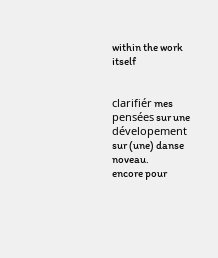within the work itself


clarifiér mes pensées sur une dévelopement sur (une) danse noveau.
encore pour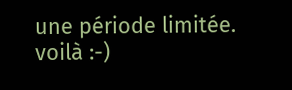une période limitée.
voilà :-)